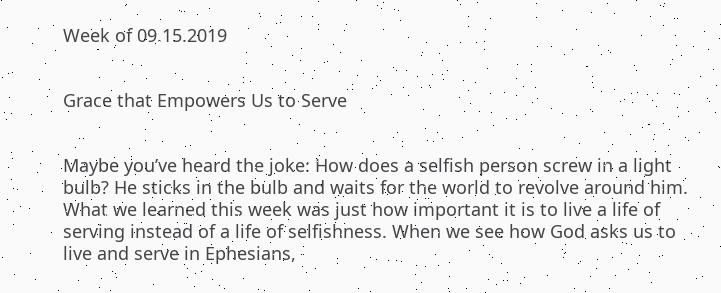Week of 09.15.2019


Grace that Empowers Us to Serve


Maybe you’ve heard the joke: How does a selfish person screw in a light bulb? He sticks in the bulb and waits for the world to revolve around him. What we learned this week was just how important it is to live a life of serving instead of a life of selfishness. When we see how God asks us to live and serve in Ephesians,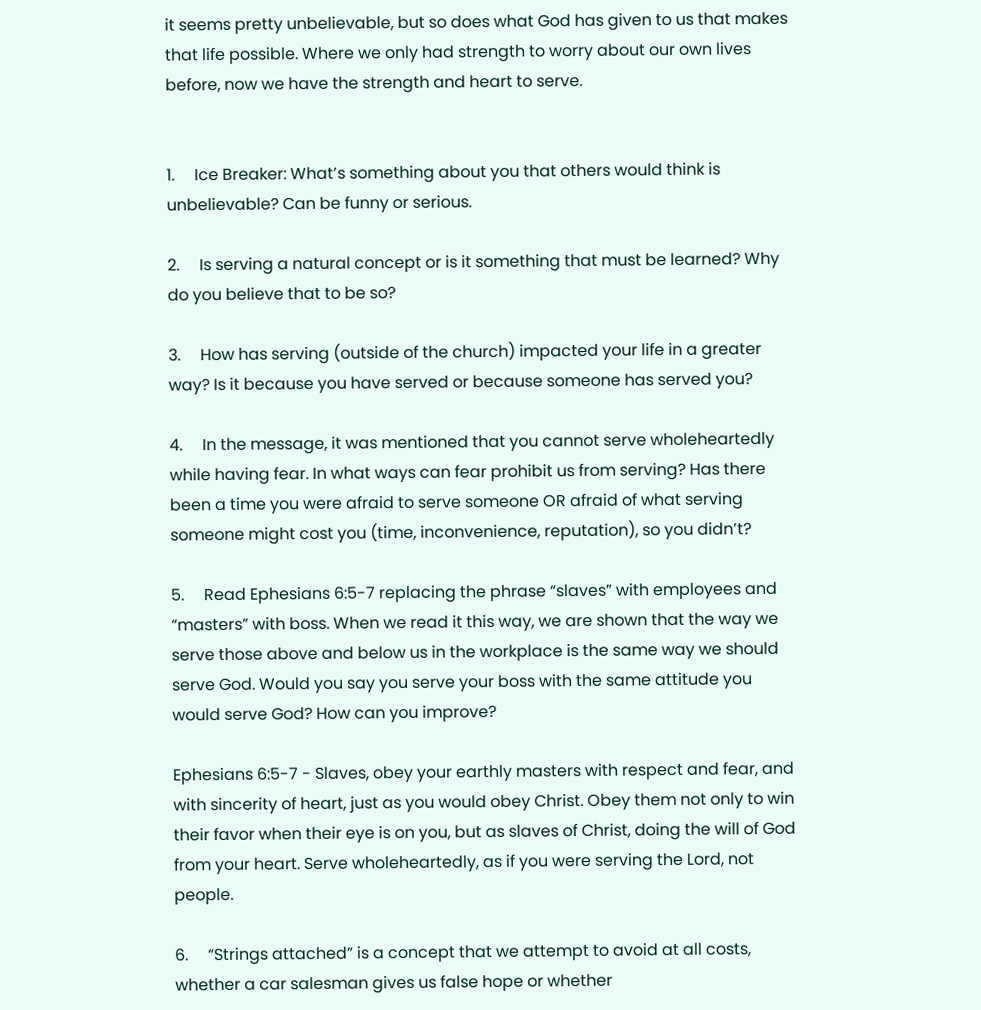it seems pretty unbelievable, but so does what God has given to us that makes that life possible. Where we only had strength to worry about our own lives before, now we have the strength and heart to serve.


1.     Ice Breaker: What’s something about you that others would think is unbelievable? Can be funny or serious.

2.     Is serving a natural concept or is it something that must be learned? Why do you believe that to be so?

3.     How has serving (outside of the church) impacted your life in a greater way? Is it because you have served or because someone has served you?

4.     In the message, it was mentioned that you cannot serve wholeheartedly while having fear. In what ways can fear prohibit us from serving? Has there been a time you were afraid to serve someone OR afraid of what serving someone might cost you (time, inconvenience, reputation), so you didn’t?

5.     Read Ephesians 6:5-7 replacing the phrase “slaves” with employees and “masters” with boss. When we read it this way, we are shown that the way we serve those above and below us in the workplace is the same way we should serve God. Would you say you serve your boss with the same attitude you would serve God? How can you improve?

Ephesians 6:5-7 - Slaves, obey your earthly masters with respect and fear, and with sincerity of heart, just as you would obey Christ. Obey them not only to win their favor when their eye is on you, but as slaves of Christ, doing the will of God from your heart. Serve wholeheartedly, as if you were serving the Lord, not people.

6.     “Strings attached” is a concept that we attempt to avoid at all costs, whether a car salesman gives us false hope or whether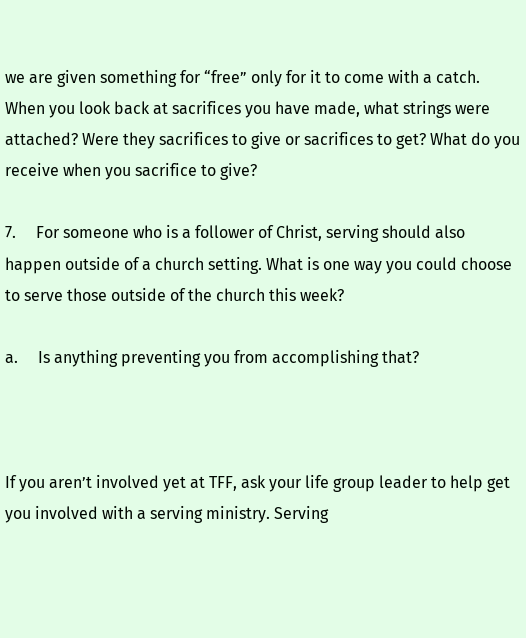we are given something for “free” only for it to come with a catch. When you look back at sacrifices you have made, what strings were attached? Were they sacrifices to give or sacrifices to get? What do you receive when you sacrifice to give?

7.     For someone who is a follower of Christ, serving should also happen outside of a church setting. What is one way you could choose to serve those outside of the church this week?

a.     Is anything preventing you from accomplishing that?



If you aren’t involved yet at TFF, ask your life group leader to help get you involved with a serving ministry. Serving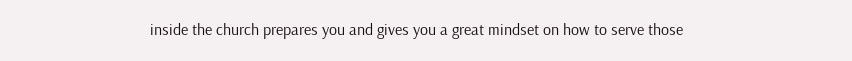inside the church prepares you and gives you a great mindset on how to serve those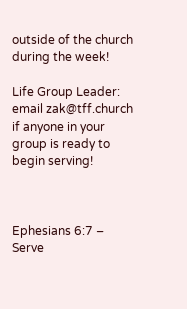outside of the church during the week!

Life Group Leader: email zak@tff.church if anyone in your group is ready to begin serving!



Ephesians 6:7 – Serve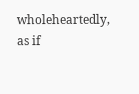wholeheartedly, as if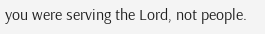you were serving the Lord, not people.